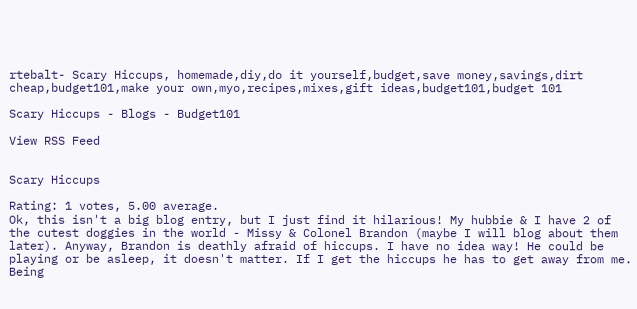rtebalt- Scary Hiccups, homemade,diy,do it yourself,budget,save money,savings,dirt cheap,budget101,make your own,myo,recipes,mixes,gift ideas,budget101,budget 101

Scary Hiccups - Blogs - Budget101

View RSS Feed


Scary Hiccups

Rating: 1 votes, 5.00 average.
Ok, this isn't a big blog entry, but I just find it hilarious! My hubbie & I have 2 of the cutest doggies in the world - Missy & Colonel Brandon (maybe I will blog about them later). Anyway, Brandon is deathly afraid of hiccups. I have no idea way! He could be playing or be asleep, it doesn't matter. If I get the hiccups he has to get away from me. Being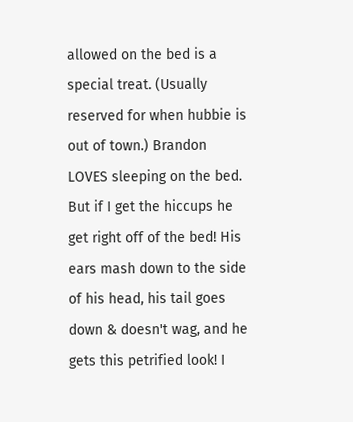allowed on the bed is a special treat. (Usually reserved for when hubbie is out of town.) Brandon LOVES sleeping on the bed. But if I get the hiccups he get right off of the bed! His ears mash down to the side of his head, his tail goes down & doesn't wag, and he gets this petrified look! I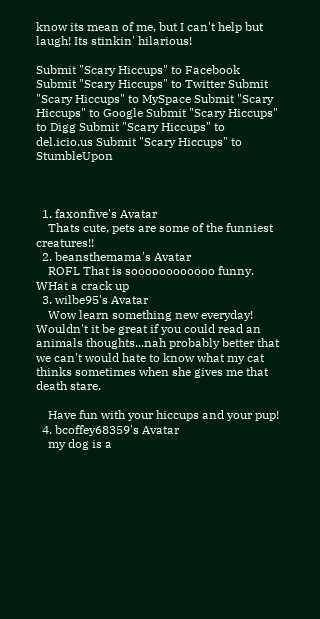know its mean of me, but I can't help but laugh! Its stinkin' hilarious!

Submit "Scary Hiccups" to Facebook Submit "Scary Hiccups" to Twitter Submit "Scary Hiccups" to MySpace Submit "Scary Hiccups" to Google Submit "Scary Hiccups" to Digg Submit "Scary Hiccups" to del.icio.us Submit "Scary Hiccups" to StumbleUpon



  1. faxonfive's Avatar
    Thats cute, pets are some of the funniest creatures!!
  2. beansthemama's Avatar
    ROFL That is soooooooooooo funny. WHat a crack up
  3. wilbe95's Avatar
    Wow learn something new everyday! Wouldn't it be great if you could read an animals thoughts...nah probably better that we can't would hate to know what my cat thinks sometimes when she gives me that death stare.

    Have fun with your hiccups and your pup!
  4. bcoffey68359's Avatar
    my dog is a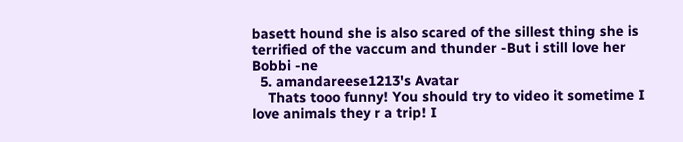basett hound she is also scared of the sillest thing she is terrified of the vaccum and thunder -But i still love her Bobbi -ne
  5. amandareese1213's Avatar
    Thats tooo funny! You should try to video it sometime I love animals they r a trip! I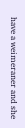have a weimeraner and she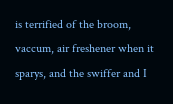is terrified of the broom, vaccum, air freshener when it sparys, and the swiffer and I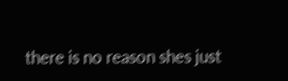there is no reason shes just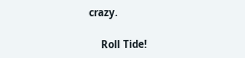crazy.

    Roll Tide!